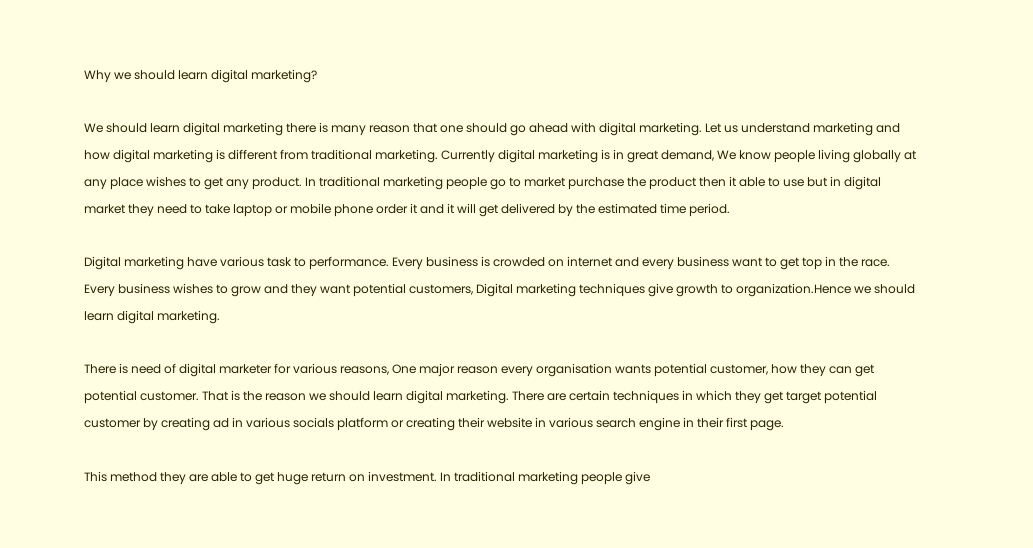Why we should learn digital marketing?

We should learn digital marketing there is many reason that one should go ahead with digital marketing. Let us understand marketing and how digital marketing is different from traditional marketing. Currently digital marketing is in great demand, We know people living globally at any place wishes to get any product. In traditional marketing people go to market purchase the product then it able to use but in digital market they need to take laptop or mobile phone order it and it will get delivered by the estimated time period.

Digital marketing have various task to performance. Every business is crowded on internet and every business want to get top in the race. Every business wishes to grow and they want potential customers, Digital marketing techniques give growth to organization.Hence we should learn digital marketing.

There is need of digital marketer for various reasons, One major reason every organisation wants potential customer, how they can get potential customer. That is the reason we should learn digital marketing. There are certain techniques in which they get target potential customer by creating ad in various socials platform or creating their website in various search engine in their first page.

This method they are able to get huge return on investment. In traditional marketing people give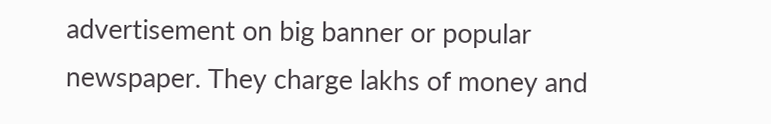advertisement on big banner or popular newspaper. They charge lakhs of money and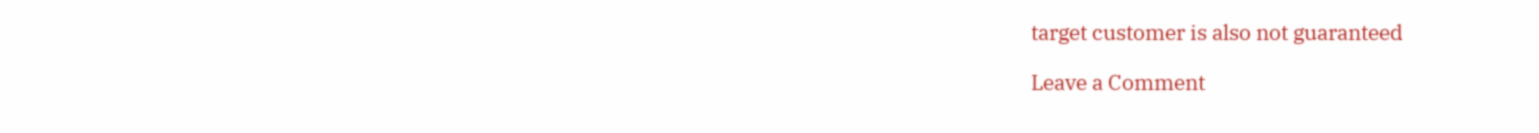target customer is also not guaranteed

Leave a Comment